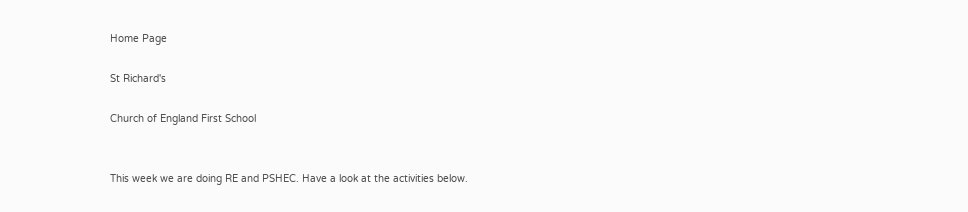Home Page

St Richard's

Church of England First School


This week we are doing RE and PSHEC. Have a look at the activities below.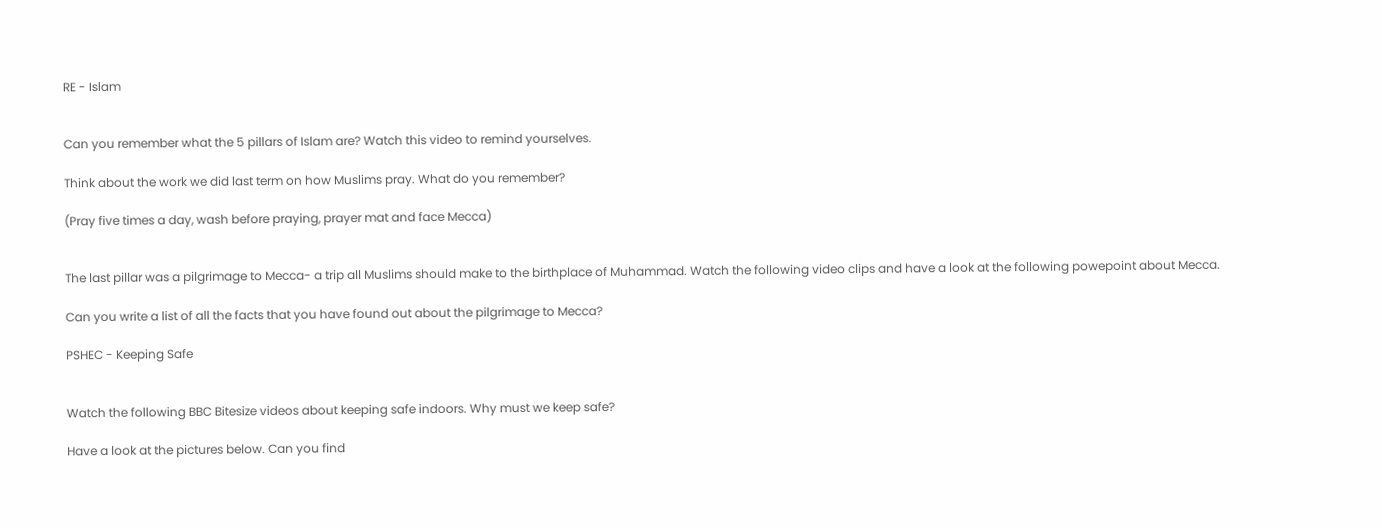RE - Islam


Can you remember what the 5 pillars of Islam are? Watch this video to remind yourselves.

Think about the work we did last term on how Muslims pray. What do you remember?

(Pray five times a day, wash before praying, prayer mat and face Mecca)


The last pillar was a pilgrimage to Mecca- a trip all Muslims should make to the birthplace of Muhammad. Watch the following video clips and have a look at the following powepoint about Mecca.

Can you write a list of all the facts that you have found out about the pilgrimage to Mecca?

PSHEC - Keeping Safe


Watch the following BBC Bitesize videos about keeping safe indoors. Why must we keep safe?

Have a look at the pictures below. Can you find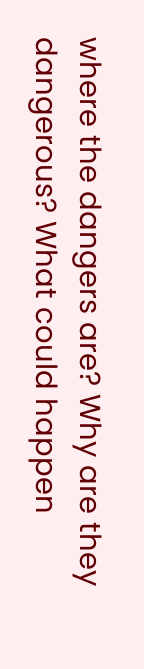where the dangers are? Why are they dangerous? What could happen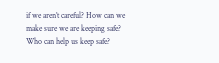if we aren’t careful? How can we make sure we are keeping safe? Who can help us keep safe?